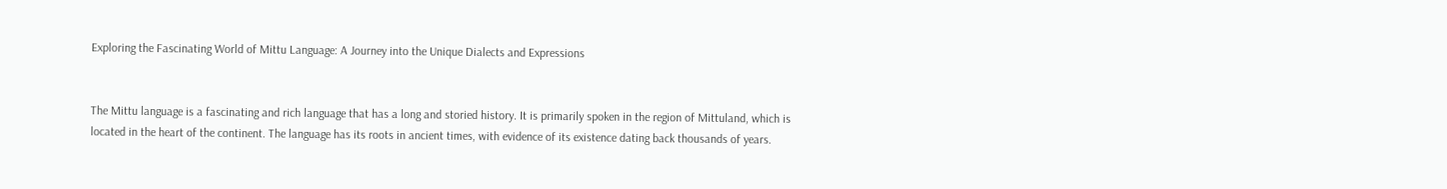Exploring the Fascinating World of Mittu Language: A Journey into the Unique Dialects and Expressions


The Mittu language is a fascinating and rich language that has a long and storied history. It is primarily spoken in the region of Mittuland, which is located in the heart of the continent. The language has its roots in ancient times, with evidence of its existence dating back thousands of years.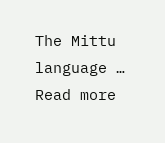The Mittu language … Read more